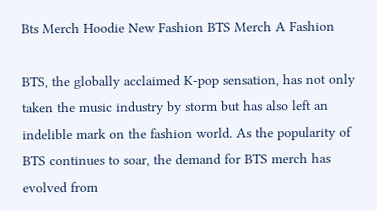Bts Merch Hoodie New Fashion BTS Merch A Fashion

BTS, the globally acclaimed K-pop sensation, has not only taken the music industry by storm but has also left an indelible mark on the fashion world. As the popularity of BTS continues to soar, the demand for BTS merch has evolved from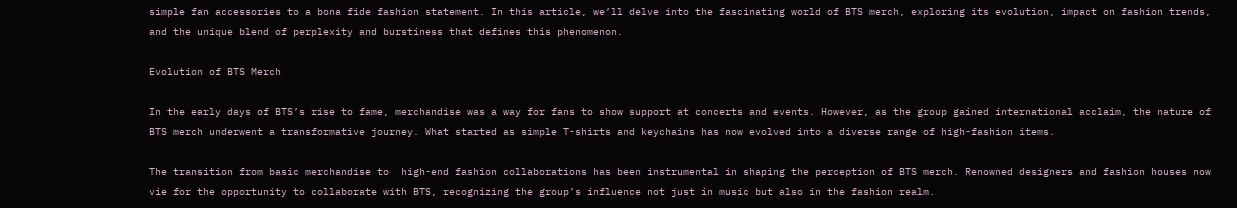simple fan accessories to a bona fide fashion statement. In this article, we’ll delve into the fascinating world of BTS merch, exploring its evolution, impact on fashion trends, and the unique blend of perplexity and burstiness that defines this phenomenon.

Evolution of BTS Merch

In the early days of BTS’s rise to fame, merchandise was a way for fans to show support at concerts and events. However, as the group gained international acclaim, the nature of BTS merch underwent a transformative journey. What started as simple T-shirts and keychains has now evolved into a diverse range of high-fashion items.

The transition from basic merchandise to  high-end fashion collaborations has been instrumental in shaping the perception of BTS merch. Renowned designers and fashion houses now vie for the opportunity to collaborate with BTS, recognizing the group’s influence not just in music but also in the fashion realm.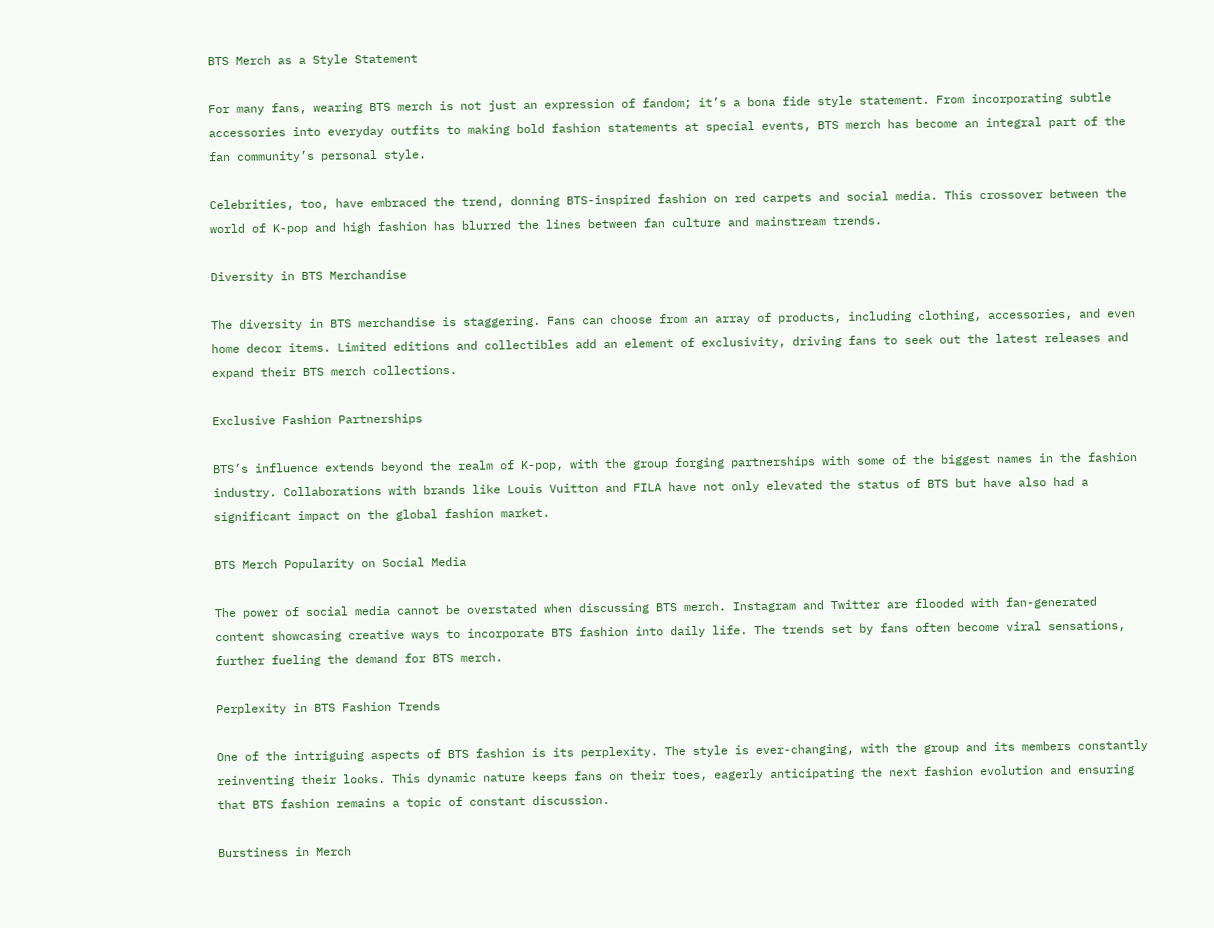BTS Merch as a Style Statement

For many fans, wearing BTS merch is not just an expression of fandom; it’s a bona fide style statement. From incorporating subtle accessories into everyday outfits to making bold fashion statements at special events, BTS merch has become an integral part of the fan community’s personal style.

Celebrities, too, have embraced the trend, donning BTS-inspired fashion on red carpets and social media. This crossover between the world of K-pop and high fashion has blurred the lines between fan culture and mainstream trends.

Diversity in BTS Merchandise

The diversity in BTS merchandise is staggering. Fans can choose from an array of products, including clothing, accessories, and even home decor items. Limited editions and collectibles add an element of exclusivity, driving fans to seek out the latest releases and expand their BTS merch collections.

Exclusive Fashion Partnerships

BTS’s influence extends beyond the realm of K-pop, with the group forging partnerships with some of the biggest names in the fashion industry. Collaborations with brands like Louis Vuitton and FILA have not only elevated the status of BTS but have also had a significant impact on the global fashion market.

BTS Merch Popularity on Social Media

The power of social media cannot be overstated when discussing BTS merch. Instagram and Twitter are flooded with fan-generated content showcasing creative ways to incorporate BTS fashion into daily life. The trends set by fans often become viral sensations, further fueling the demand for BTS merch.

Perplexity in BTS Fashion Trends

One of the intriguing aspects of BTS fashion is its perplexity. The style is ever-changing, with the group and its members constantly reinventing their looks. This dynamic nature keeps fans on their toes, eagerly anticipating the next fashion evolution and ensuring that BTS fashion remains a topic of constant discussion.

Burstiness in Merch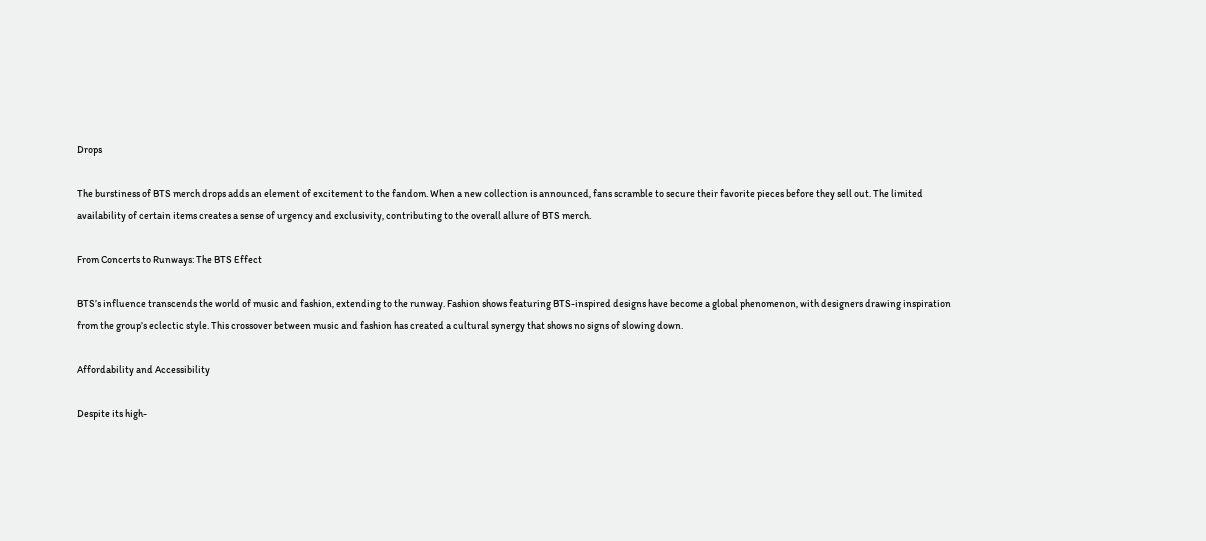Drops

The burstiness of BTS merch drops adds an element of excitement to the fandom. When a new collection is announced, fans scramble to secure their favorite pieces before they sell out. The limited availability of certain items creates a sense of urgency and exclusivity, contributing to the overall allure of BTS merch.

From Concerts to Runways: The BTS Effect

BTS’s influence transcends the world of music and fashion, extending to the runway. Fashion shows featuring BTS-inspired designs have become a global phenomenon, with designers drawing inspiration from the group’s eclectic style. This crossover between music and fashion has created a cultural synergy that shows no signs of slowing down.

Affordability and Accessibility

Despite its high-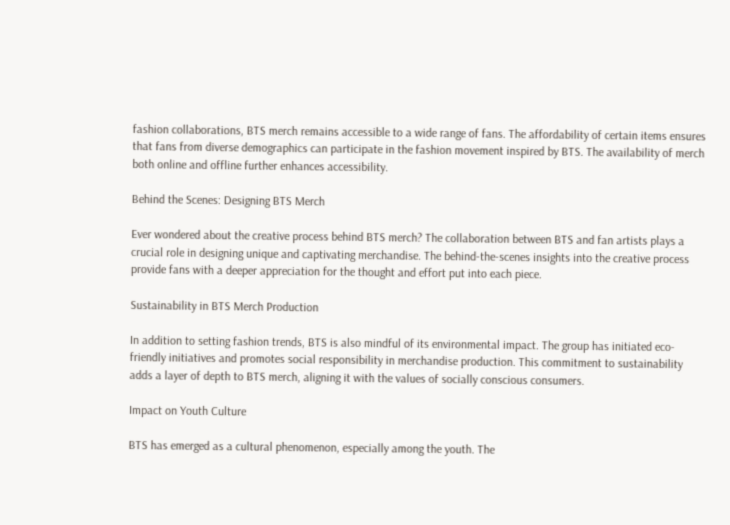fashion collaborations, BTS merch remains accessible to a wide range of fans. The affordability of certain items ensures that fans from diverse demographics can participate in the fashion movement inspired by BTS. The availability of merch both online and offline further enhances accessibility.

Behind the Scenes: Designing BTS Merch

Ever wondered about the creative process behind BTS merch? The collaboration between BTS and fan artists plays a crucial role in designing unique and captivating merchandise. The behind-the-scenes insights into the creative process provide fans with a deeper appreciation for the thought and effort put into each piece.

Sustainability in BTS Merch Production

In addition to setting fashion trends, BTS is also mindful of its environmental impact. The group has initiated eco-friendly initiatives and promotes social responsibility in merchandise production. This commitment to sustainability adds a layer of depth to BTS merch, aligning it with the values of socially conscious consumers.

Impact on Youth Culture

BTS has emerged as a cultural phenomenon, especially among the youth. The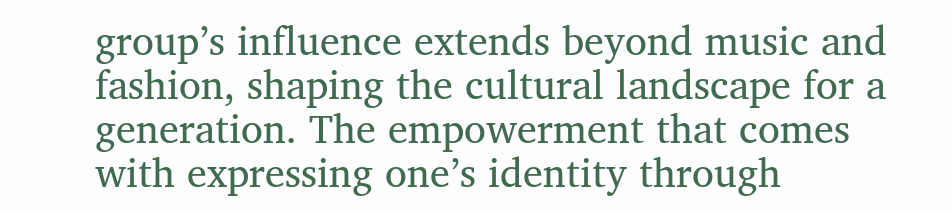group’s influence extends beyond music and fashion, shaping the cultural landscape for a generation. The empowerment that comes with expressing one’s identity through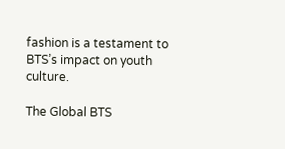fashion is a testament to BTS’s impact on youth culture.

The Global BTS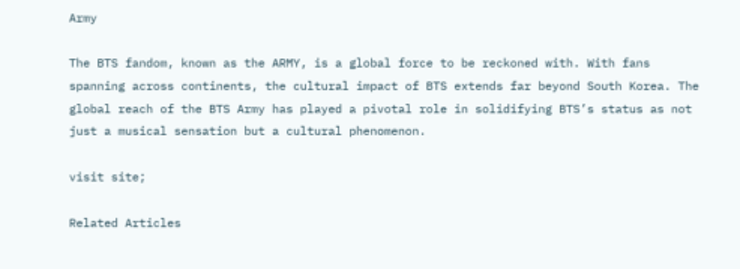Army

The BTS fandom, known as the ARMY, is a global force to be reckoned with. With fans spanning across continents, the cultural impact of BTS extends far beyond South Korea. The global reach of the BTS Army has played a pivotal role in solidifying BTS’s status as not just a musical sensation but a cultural phenomenon.

visit site;

Related Articles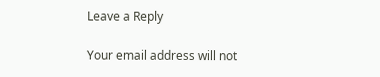Leave a Reply

Your email address will not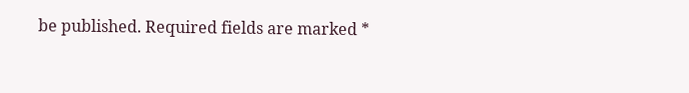be published. Required fields are marked *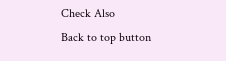Check Also
Back to top button